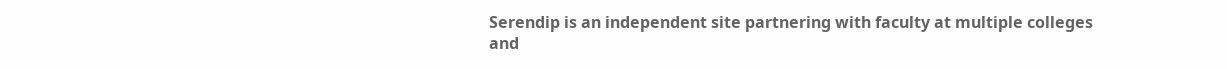Serendip is an independent site partnering with faculty at multiple colleges and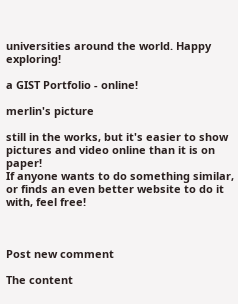universities around the world. Happy exploring!

a GIST Portfolio - online!

merlin's picture

still in the works, but it's easier to show pictures and video online than it is on paper!
If anyone wants to do something similar, or finds an even better website to do it with, feel free!



Post new comment

The content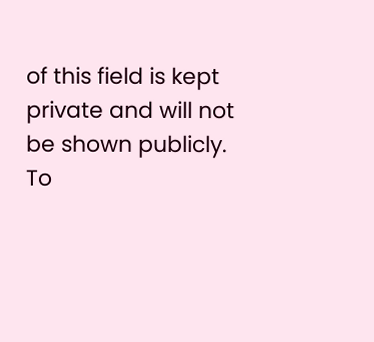of this field is kept private and will not be shown publicly.
To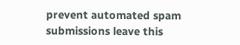prevent automated spam submissions leave this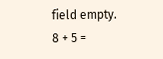field empty.
8 + 5 =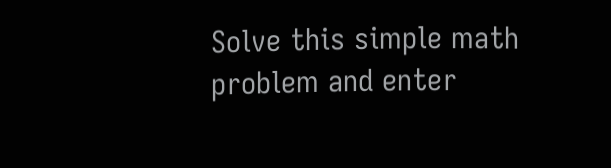Solve this simple math problem and enter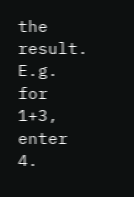the result. E.g. for 1+3, enter 4.